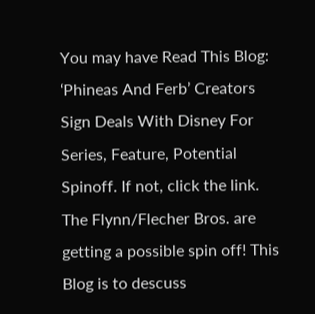You may have Read This Blog: ‘Phineas And Ferb’ Creators Sign Deals With Disney For Series, Feature, Potential Spinoff. If not, click the link. The Flynn/Flecher Bros. are getting a possible spin off! This Blog is to descuss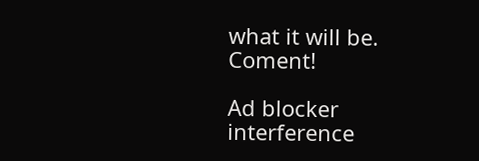what it will be. Coment!

Ad blocker interference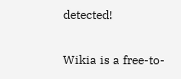detected!

Wikia is a free-to-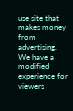use site that makes money from advertising. We have a modified experience for viewers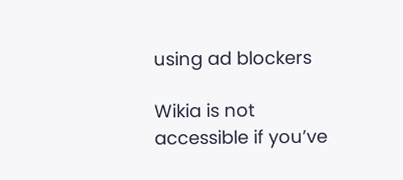using ad blockers

Wikia is not accessible if you’ve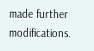made further modifications.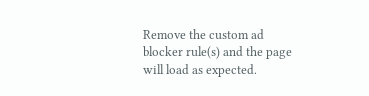Remove the custom ad blocker rule(s) and the page will load as expected.